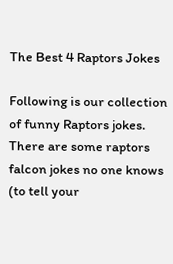The Best 4 Raptors Jokes

Following is our collection of funny Raptors jokes. There are some raptors falcon jokes no one knows (to tell your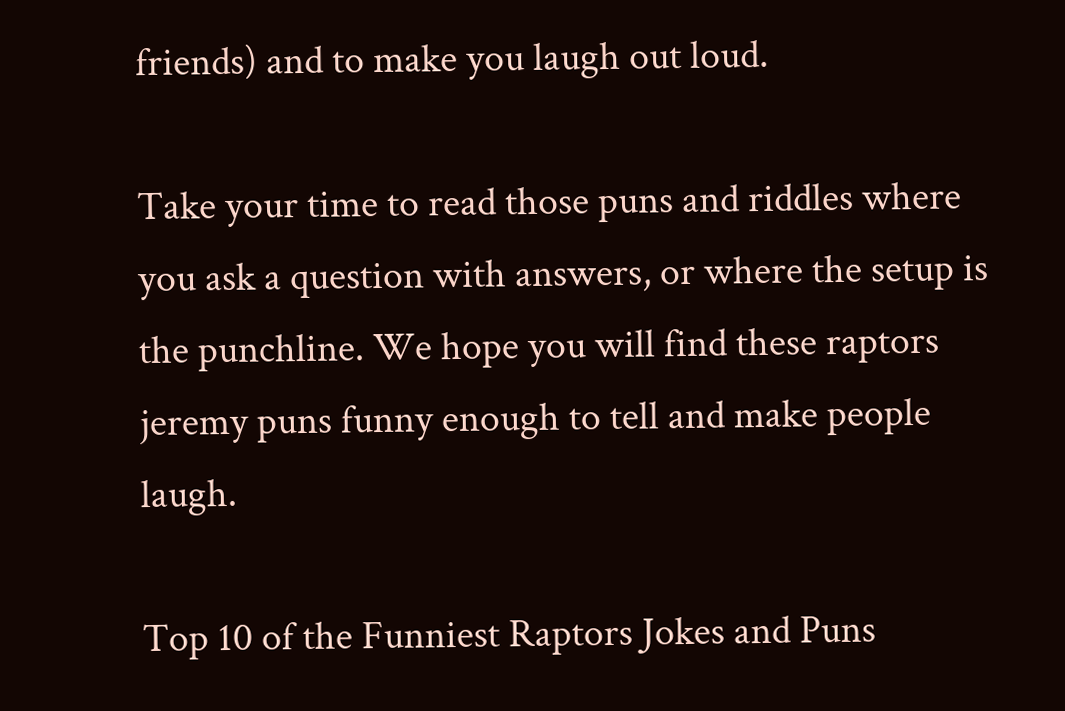friends) and to make you laugh out loud.

Take your time to read those puns and riddles where you ask a question with answers, or where the setup is the punchline. We hope you will find these raptors jeremy puns funny enough to tell and make people laugh.

Top 10 of the Funniest Raptors Jokes and Puns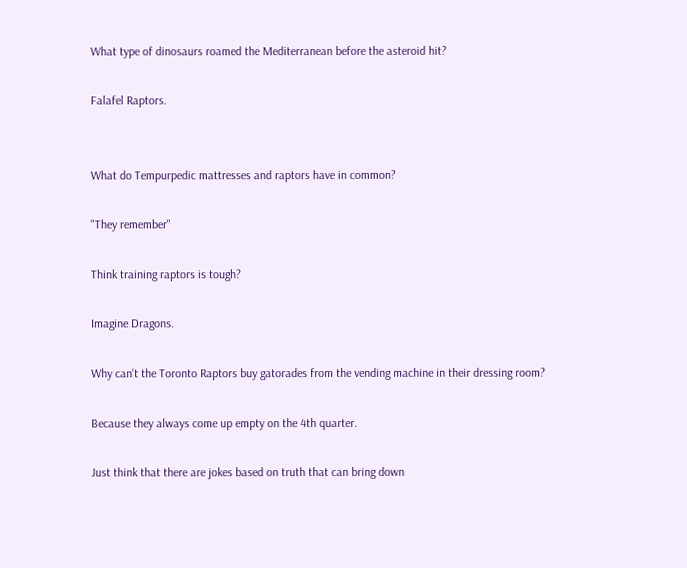What type of dinosaurs roamed the Mediterranean before the asteroid hit?

Falafel Raptors.


What do Tempurpedic mattresses and raptors have in common?

"They remember"

Think training raptors is tough?

Imagine Dragons.

Why can't the Toronto Raptors buy gatorades from the vending machine in their dressing room?

Because they always come up empty on the 4th quarter.

Just think that there are jokes based on truth that can bring down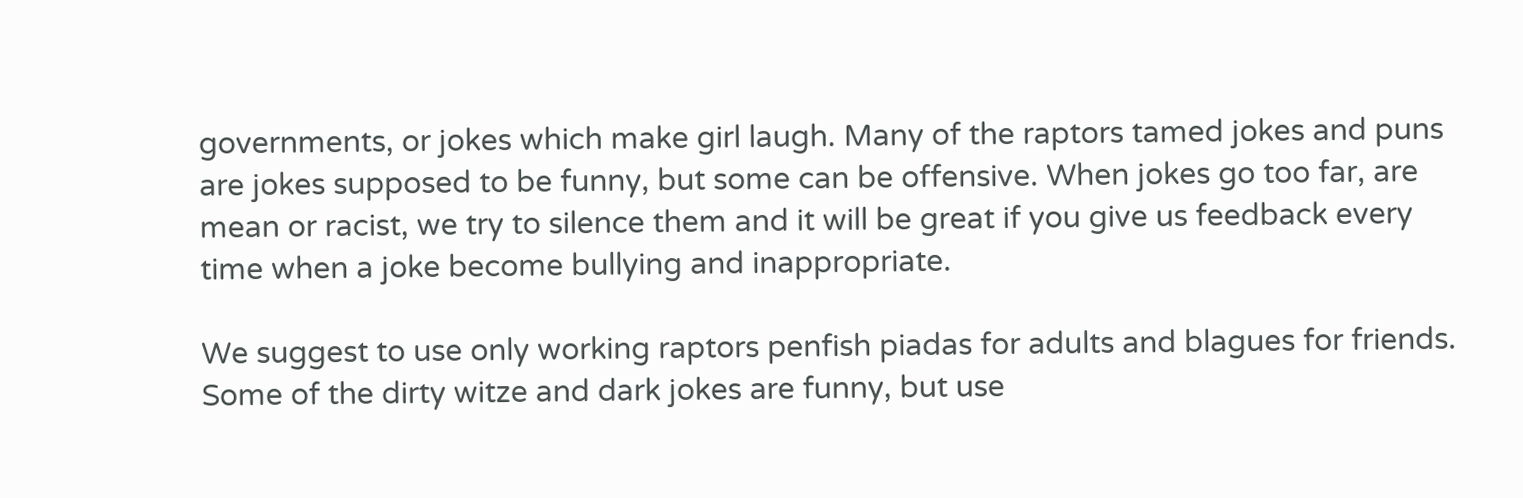governments, or jokes which make girl laugh. Many of the raptors tamed jokes and puns are jokes supposed to be funny, but some can be offensive. When jokes go too far, are mean or racist, we try to silence them and it will be great if you give us feedback every time when a joke become bullying and inappropriate.

We suggest to use only working raptors penfish piadas for adults and blagues for friends. Some of the dirty witze and dark jokes are funny, but use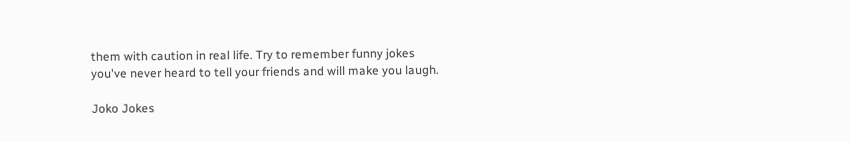them with caution in real life. Try to remember funny jokes you've never heard to tell your friends and will make you laugh.

Joko Jokes